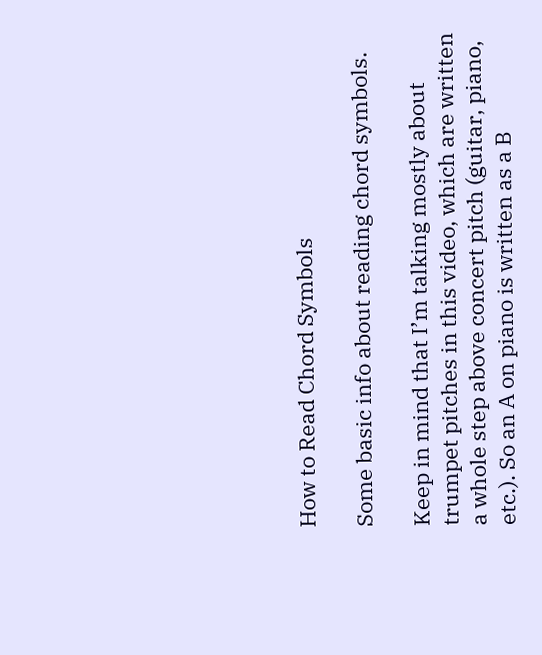How to Read Chord Symbols

Some basic info about reading chord symbols.

Keep in mind that I’m talking mostly about trumpet pitches in this video, which are written a whole step above concert pitch (guitar, piano, etc.). So an A on piano is written as a B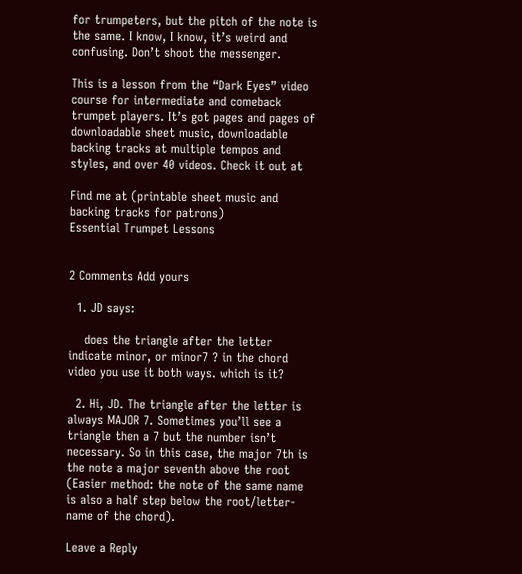for trumpeters, but the pitch of the note is the same. I know, I know, it’s weird and confusing. Don’t shoot the messenger.

This is a lesson from the “Dark Eyes” video course for intermediate and comeback trumpet players. It’s got pages and pages of downloadable sheet music, downloadable backing tracks at multiple tempos and styles, and over 40 videos. Check it out at

Find me at (printable sheet music and backing tracks for patrons)
Essential Trumpet Lessons


2 Comments Add yours

  1. JD says:

    does the triangle after the letter indicate minor, or minor7 ? in the chord video you use it both ways. which is it?

  2. Hi, JD. The triangle after the letter is always MAJOR 7. Sometimes you’ll see a triangle then a 7 but the number isn’t necessary. So in this case, the major 7th is the note a major seventh above the root (Easier method: the note of the same name is also a half step below the root/letter-name of the chord).

Leave a Reply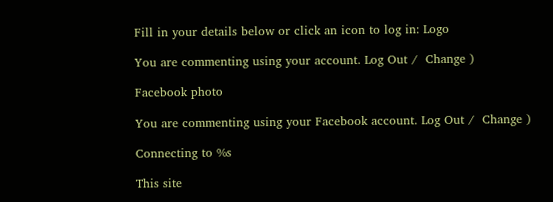Fill in your details below or click an icon to log in: Logo

You are commenting using your account. Log Out /  Change )

Facebook photo

You are commenting using your Facebook account. Log Out /  Change )

Connecting to %s

This site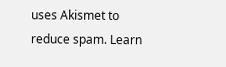uses Akismet to reduce spam. Learn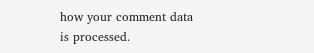how your comment data is processed.